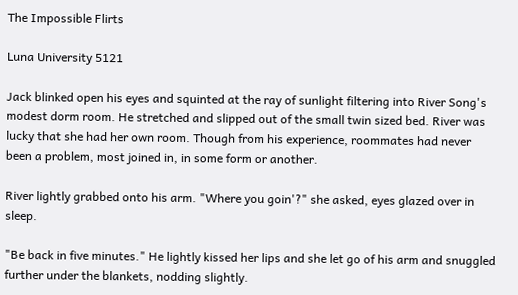The Impossible Flirts

Luna University 5121

Jack blinked open his eyes and squinted at the ray of sunlight filtering into River Song's modest dorm room. He stretched and slipped out of the small twin sized bed. River was lucky that she had her own room. Though from his experience, roommates had never been a problem, most joined in, in some form or another.

River lightly grabbed onto his arm. "Where you goin'?" she asked, eyes glazed over in sleep.

"Be back in five minutes." He lightly kissed her lips and she let go of his arm and snuggled further under the blankets, nodding slightly.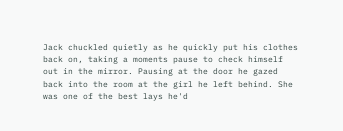Jack chuckled quietly as he quickly put his clothes back on, taking a moments pause to check himself out in the mirror. Pausing at the door he gazed back into the room at the girl he left behind. She was one of the best lays he'd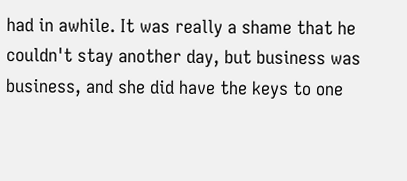had in awhile. It was really a shame that he couldn't stay another day, but business was business, and she did have the keys to one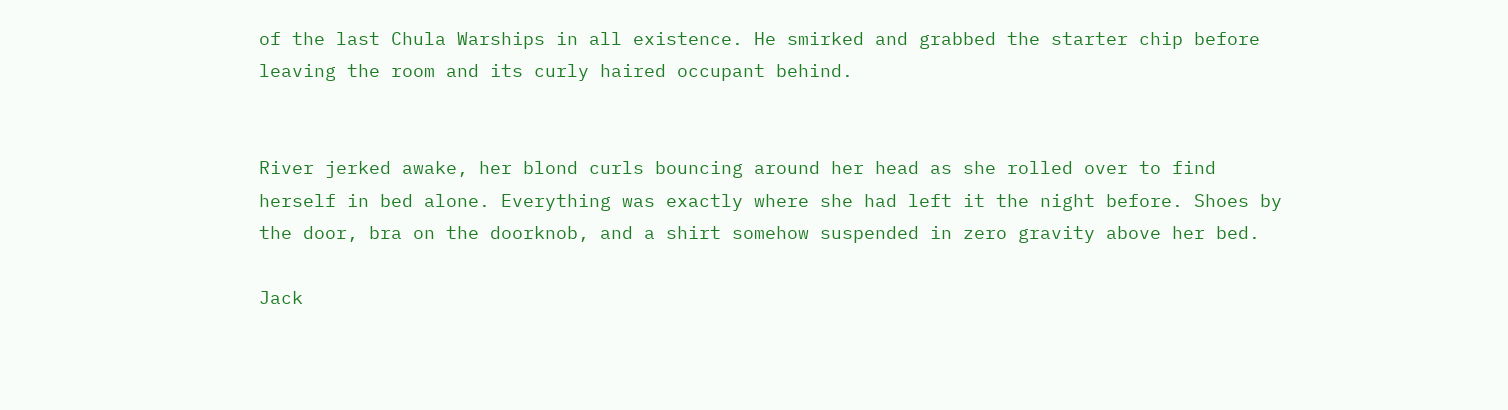of the last Chula Warships in all existence. He smirked and grabbed the starter chip before leaving the room and its curly haired occupant behind.


River jerked awake, her blond curls bouncing around her head as she rolled over to find herself in bed alone. Everything was exactly where she had left it the night before. Shoes by the door, bra on the doorknob, and a shirt somehow suspended in zero gravity above her bed.

Jack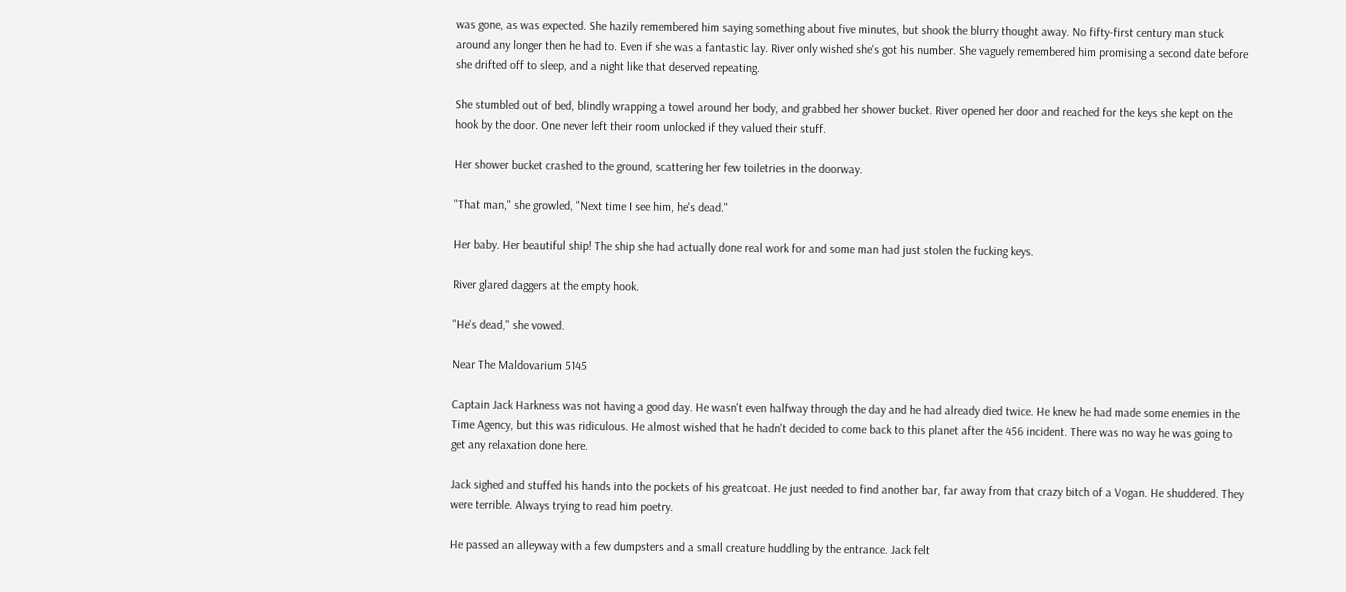was gone, as was expected. She hazily remembered him saying something about five minutes, but shook the blurry thought away. No fifty-first century man stuck around any longer then he had to. Even if she was a fantastic lay. River only wished she's got his number. She vaguely remembered him promising a second date before she drifted off to sleep, and a night like that deserved repeating.

She stumbled out of bed, blindly wrapping a towel around her body, and grabbed her shower bucket. River opened her door and reached for the keys she kept on the hook by the door. One never left their room unlocked if they valued their stuff.

Her shower bucket crashed to the ground, scattering her few toiletries in the doorway.

"That man," she growled, "Next time I see him, he's dead."

Her baby. Her beautiful ship! The ship she had actually done real work for and some man had just stolen the fucking keys.

River glared daggers at the empty hook.

"He's dead," she vowed.

Near The Maldovarium 5145

Captain Jack Harkness was not having a good day. He wasn't even halfway through the day and he had already died twice. He knew he had made some enemies in the Time Agency, but this was ridiculous. He almost wished that he hadn't decided to come back to this planet after the 456 incident. There was no way he was going to get any relaxation done here.

Jack sighed and stuffed his hands into the pockets of his greatcoat. He just needed to find another bar, far away from that crazy bitch of a Vogan. He shuddered. They were terrible. Always trying to read him poetry.

He passed an alleyway with a few dumpsters and a small creature huddling by the entrance. Jack felt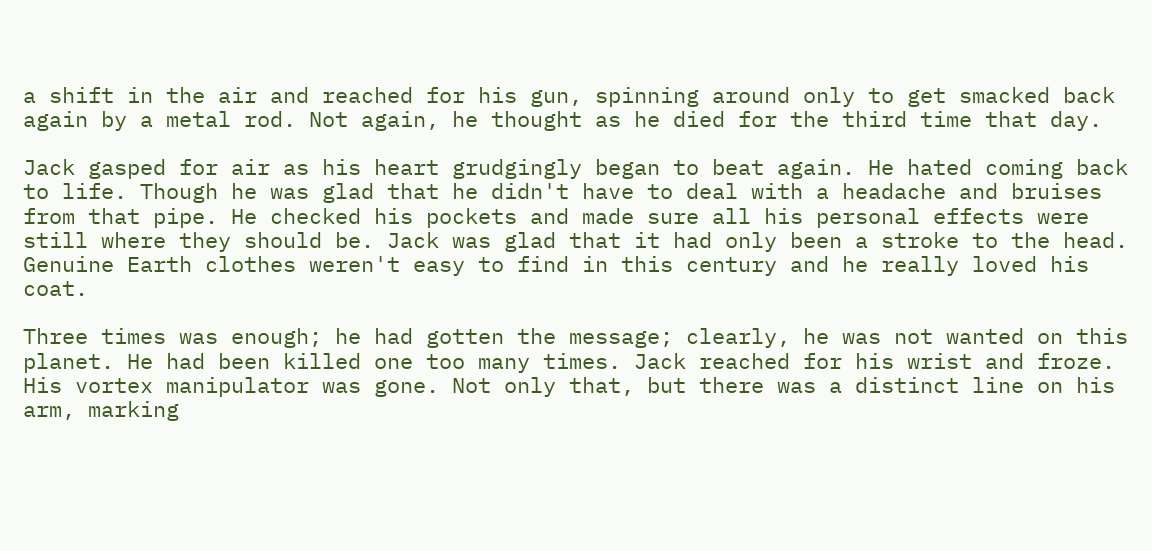a shift in the air and reached for his gun, spinning around only to get smacked back again by a metal rod. Not again, he thought as he died for the third time that day.

Jack gasped for air as his heart grudgingly began to beat again. He hated coming back to life. Though he was glad that he didn't have to deal with a headache and bruises from that pipe. He checked his pockets and made sure all his personal effects were still where they should be. Jack was glad that it had only been a stroke to the head. Genuine Earth clothes weren't easy to find in this century and he really loved his coat.

Three times was enough; he had gotten the message; clearly, he was not wanted on this planet. He had been killed one too many times. Jack reached for his wrist and froze. His vortex manipulator was gone. Not only that, but there was a distinct line on his arm, marking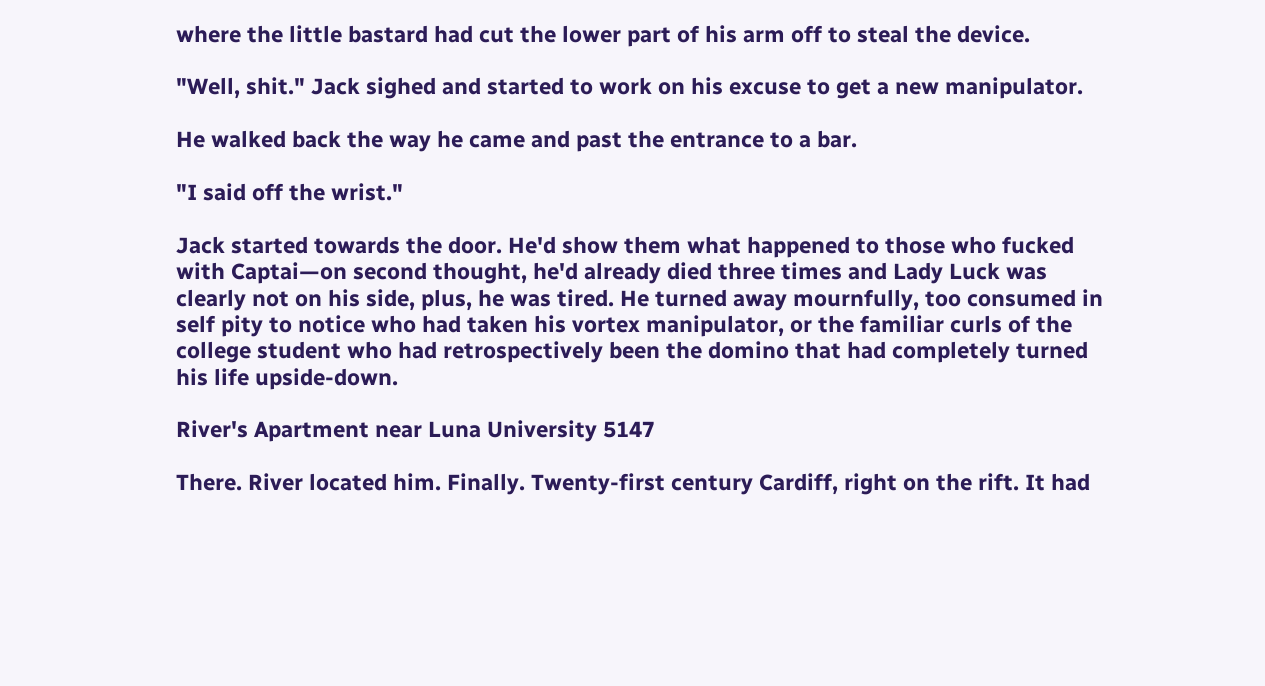where the little bastard had cut the lower part of his arm off to steal the device.

"Well, shit." Jack sighed and started to work on his excuse to get a new manipulator.

He walked back the way he came and past the entrance to a bar.

"I said off the wrist."

Jack started towards the door. He'd show them what happened to those who fucked with Captai—on second thought, he'd already died three times and Lady Luck was clearly not on his side, plus, he was tired. He turned away mournfully, too consumed in self pity to notice who had taken his vortex manipulator, or the familiar curls of the college student who had retrospectively been the domino that had completely turned his life upside-down.

River's Apartment near Luna University 5147

There. River located him. Finally. Twenty-first century Cardiff, right on the rift. It had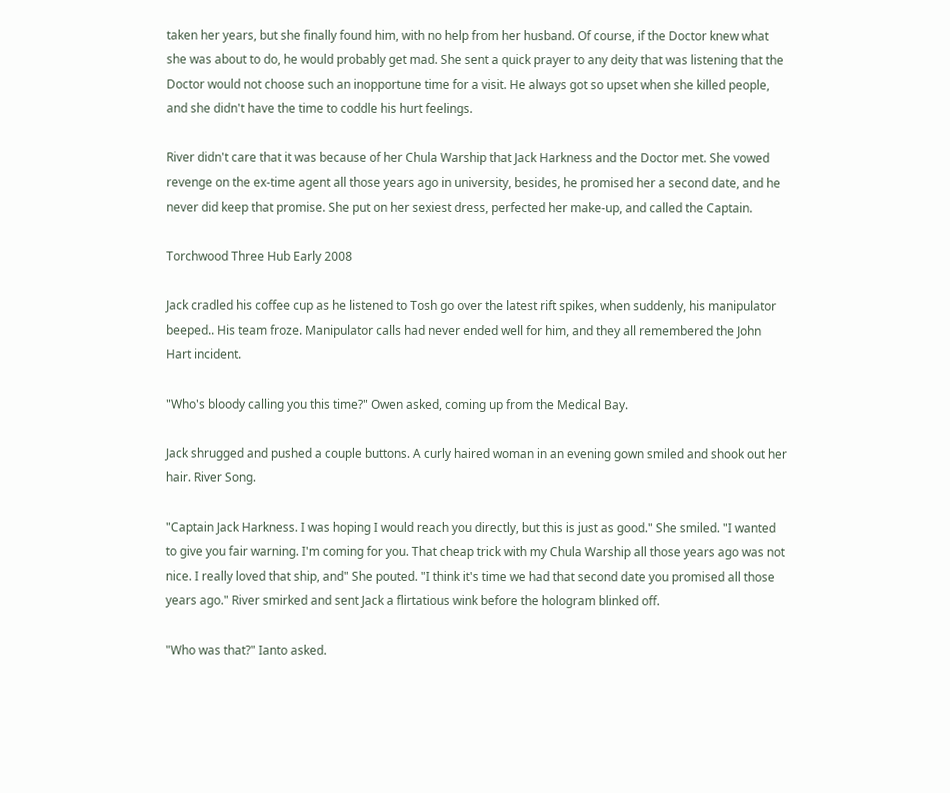taken her years, but she finally found him, with no help from her husband. Of course, if the Doctor knew what she was about to do, he would probably get mad. She sent a quick prayer to any deity that was listening that the Doctor would not choose such an inopportune time for a visit. He always got so upset when she killed people, and she didn't have the time to coddle his hurt feelings.

River didn't care that it was because of her Chula Warship that Jack Harkness and the Doctor met. She vowed revenge on the ex-time agent all those years ago in university, besides, he promised her a second date, and he never did keep that promise. She put on her sexiest dress, perfected her make-up, and called the Captain.

Torchwood Three Hub Early 2008

Jack cradled his coffee cup as he listened to Tosh go over the latest rift spikes, when suddenly, his manipulator beeped.. His team froze. Manipulator calls had never ended well for him, and they all remembered the John Hart incident.

"Who's bloody calling you this time?" Owen asked, coming up from the Medical Bay.

Jack shrugged and pushed a couple buttons. A curly haired woman in an evening gown smiled and shook out her hair. River Song.

"Captain Jack Harkness. I was hoping I would reach you directly, but this is just as good." She smiled. "I wanted to give you fair warning. I'm coming for you. That cheap trick with my Chula Warship all those years ago was not nice. I really loved that ship, and" She pouted. "I think it's time we had that second date you promised all those years ago." River smirked and sent Jack a flirtatious wink before the hologram blinked off.

"Who was that?" Ianto asked.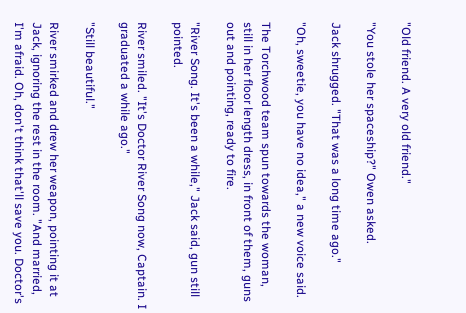"Old friend. A very old friend."

"You stole her spaceship?" Owen asked.

Jack shrugged. "That was a long time ago."

"Oh, sweetie, you have no idea," a new voice said.

The Torchwood team spun towards the woman, still in her floor length dress, in front of them, guns out and pointing, ready to fire.

"River Song. It's been a while," Jack said, gun still pointed.

River smiled. "It's Doctor River Song now, Captain. I graduated a while ago."

"Still beautiful."

River smirked and drew her weapon, pointing it at Jack, ignoring the rest in the room. "And married, I'm afraid. Oh, don't think that'll save you. Doctor's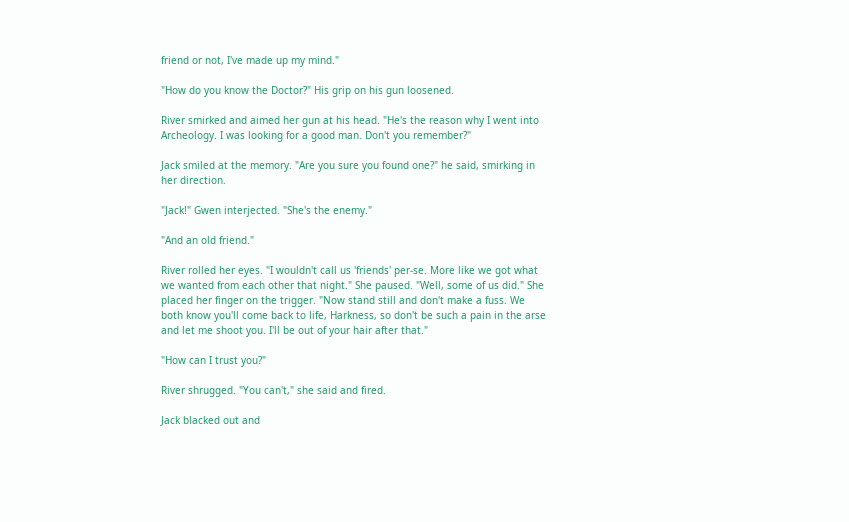friend or not, I've made up my mind."

"How do you know the Doctor?" His grip on his gun loosened.

River smirked and aimed her gun at his head. "He's the reason why I went into Archeology. I was looking for a good man. Don't you remember?"

Jack smiled at the memory. "Are you sure you found one?" he said, smirking in her direction.

"Jack!" Gwen interjected. "She's the enemy."

"And an old friend."

River rolled her eyes. "I wouldn't call us 'friends' per-se. More like we got what we wanted from each other that night." She paused. "Well, some of us did." She placed her finger on the trigger. "Now stand still and don't make a fuss. We both know you'll come back to life, Harkness, so don't be such a pain in the arse and let me shoot you. I'll be out of your hair after that."

"How can I trust you?"

River shrugged. "You can't," she said and fired.

Jack blacked out and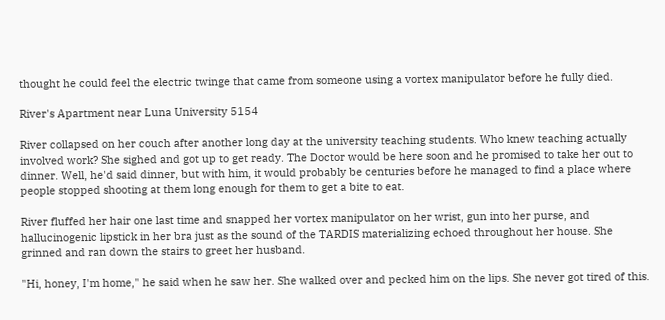thought he could feel the electric twinge that came from someone using a vortex manipulator before he fully died.

River's Apartment near Luna University 5154

River collapsed on her couch after another long day at the university teaching students. Who knew teaching actually involved work? She sighed and got up to get ready. The Doctor would be here soon and he promised to take her out to dinner. Well, he'd said dinner, but with him, it would probably be centuries before he managed to find a place where people stopped shooting at them long enough for them to get a bite to eat.

River fluffed her hair one last time and snapped her vortex manipulator on her wrist, gun into her purse, and hallucinogenic lipstick in her bra just as the sound of the TARDIS materializing echoed throughout her house. She grinned and ran down the stairs to greet her husband.

"Hi, honey, I'm home," he said when he saw her. She walked over and pecked him on the lips. She never got tired of this.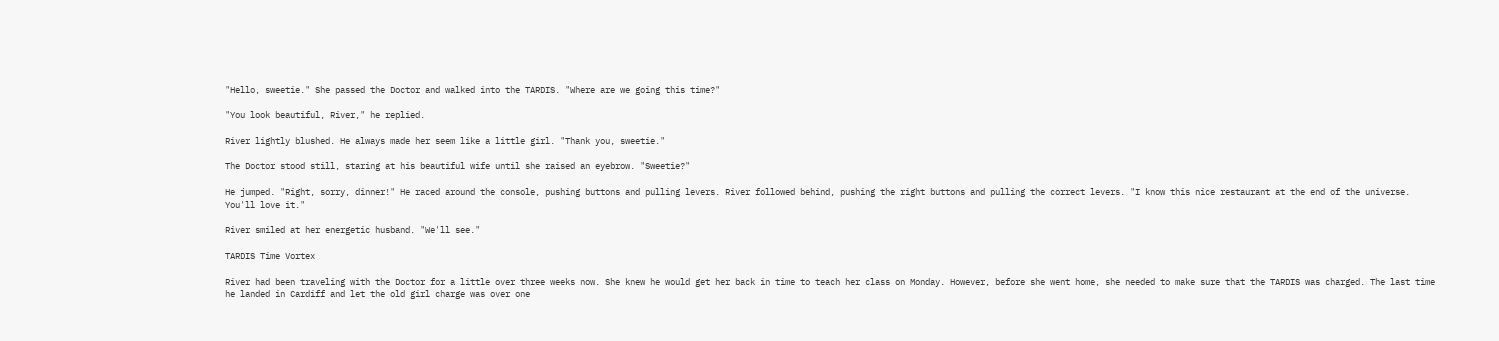"Hello, sweetie." She passed the Doctor and walked into the TARDIS. "Where are we going this time?"

"You look beautiful, River," he replied.

River lightly blushed. He always made her seem like a little girl. "Thank you, sweetie."

The Doctor stood still, staring at his beautiful wife until she raised an eyebrow. "Sweetie?"

He jumped. "Right, sorry, dinner!" He raced around the console, pushing buttons and pulling levers. River followed behind, pushing the right buttons and pulling the correct levers. "I know this nice restaurant at the end of the universe. You'll love it."

River smiled at her energetic husband. "We'll see."

TARDIS Time Vortex

River had been traveling with the Doctor for a little over three weeks now. She knew he would get her back in time to teach her class on Monday. However, before she went home, she needed to make sure that the TARDIS was charged. The last time he landed in Cardiff and let the old girl charge was over one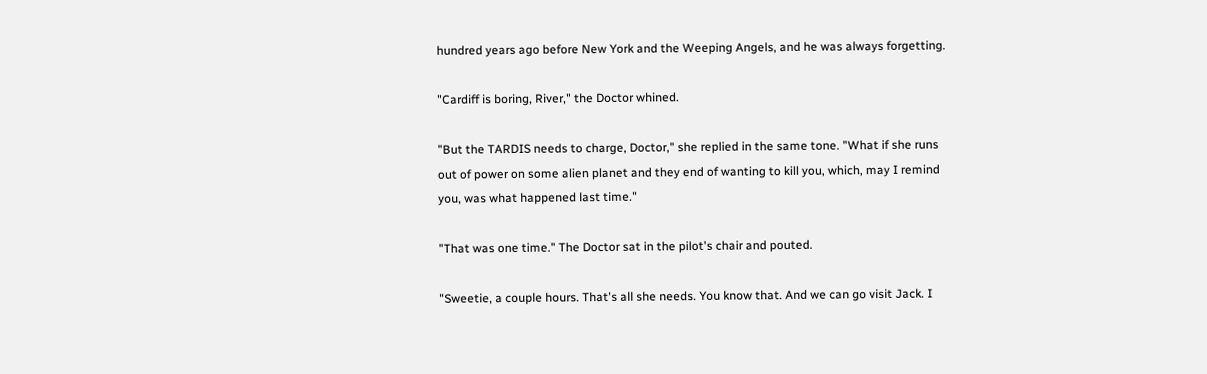hundred years ago before New York and the Weeping Angels, and he was always forgetting.

"Cardiff is boring, River," the Doctor whined.

"But the TARDIS needs to charge, Doctor," she replied in the same tone. "What if she runs out of power on some alien planet and they end of wanting to kill you, which, may I remind you, was what happened last time."

"That was one time." The Doctor sat in the pilot's chair and pouted.

"Sweetie, a couple hours. That's all she needs. You know that. And we can go visit Jack. I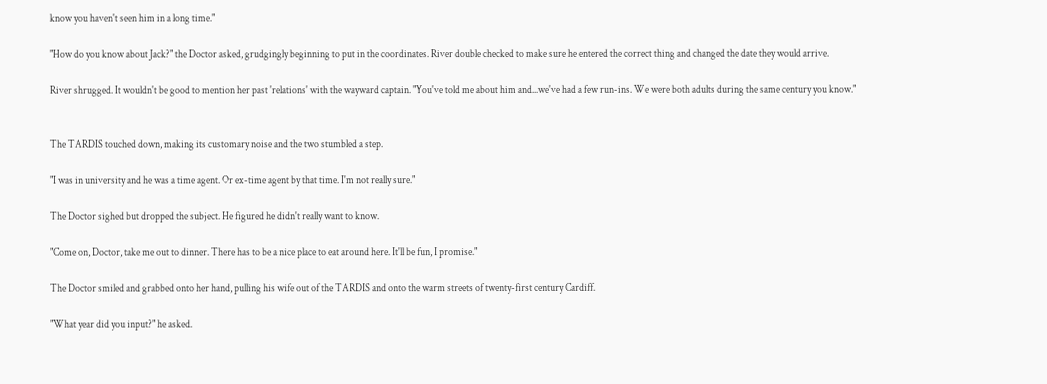know you haven't seen him in a long time."

"How do you know about Jack?" the Doctor asked, grudgingly beginning to put in the coordinates. River double checked to make sure he entered the correct thing and changed the date they would arrive.

River shrugged. It wouldn't be good to mention her past 'relations' with the wayward captain. "You've told me about him and...we've had a few run-ins. We were both adults during the same century you know."


The TARDIS touched down, making its customary noise and the two stumbled a step.

"I was in university and he was a time agent. Or ex-time agent by that time. I'm not really sure."

The Doctor sighed but dropped the subject. He figured he didn't really want to know.

"Come on, Doctor, take me out to dinner. There has to be a nice place to eat around here. It'll be fun, I promise."

The Doctor smiled and grabbed onto her hand, pulling his wife out of the TARDIS and onto the warm streets of twenty-first century Cardiff.

"What year did you input?" he asked.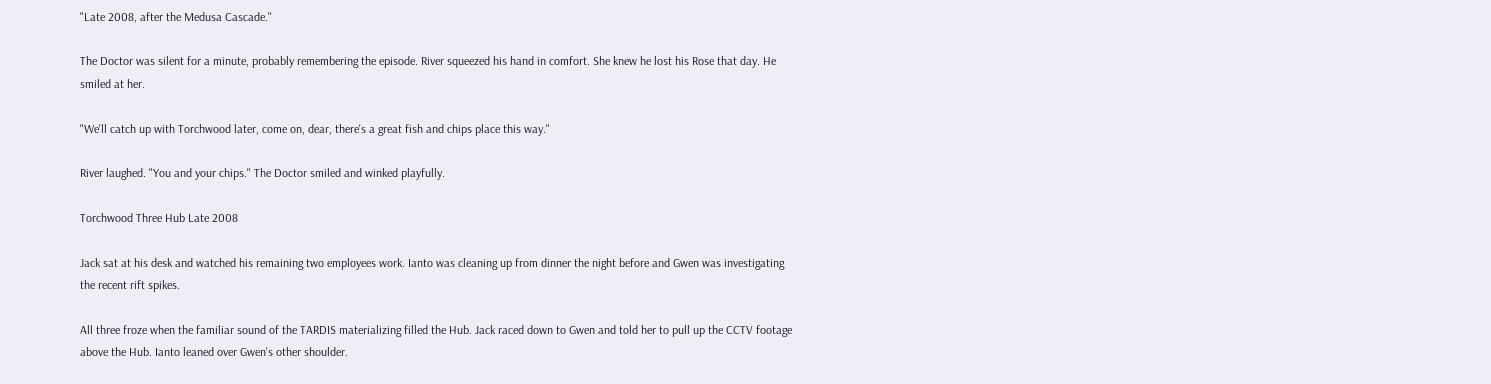"Late 2008, after the Medusa Cascade."

The Doctor was silent for a minute, probably remembering the episode. River squeezed his hand in comfort. She knew he lost his Rose that day. He smiled at her.

"We'll catch up with Torchwood later, come on, dear, there's a great fish and chips place this way."

River laughed. "You and your chips." The Doctor smiled and winked playfully.

Torchwood Three Hub Late 2008

Jack sat at his desk and watched his remaining two employees work. Ianto was cleaning up from dinner the night before and Gwen was investigating the recent rift spikes.

All three froze when the familiar sound of the TARDIS materializing filled the Hub. Jack raced down to Gwen and told her to pull up the CCTV footage above the Hub. Ianto leaned over Gwen's other shoulder.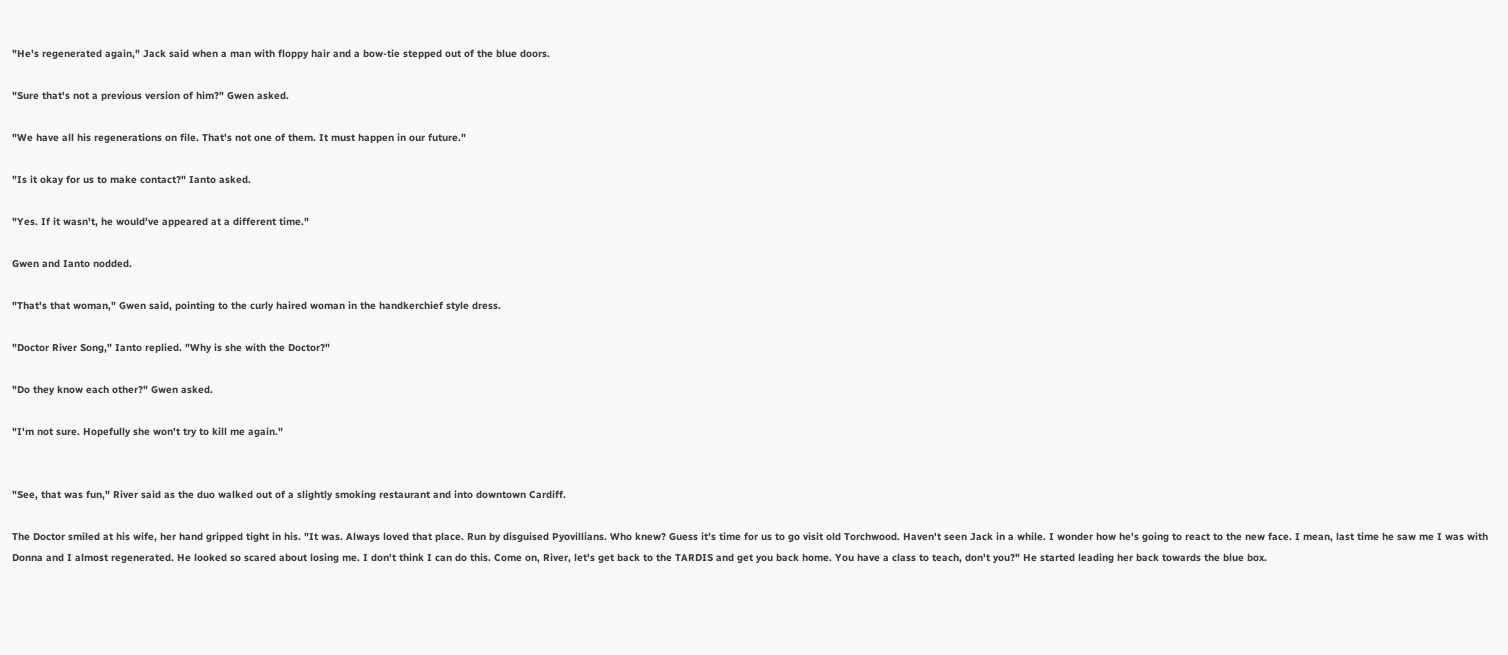"He's regenerated again," Jack said when a man with floppy hair and a bow-tie stepped out of the blue doors.

"Sure that's not a previous version of him?" Gwen asked.

"We have all his regenerations on file. That's not one of them. It must happen in our future."

"Is it okay for us to make contact?" Ianto asked.

"Yes. If it wasn't, he would've appeared at a different time."

Gwen and Ianto nodded.

"That's that woman," Gwen said, pointing to the curly haired woman in the handkerchief style dress.

"Doctor River Song," Ianto replied. "Why is she with the Doctor?"

"Do they know each other?" Gwen asked.

"I'm not sure. Hopefully she won't try to kill me again."


"See, that was fun," River said as the duo walked out of a slightly smoking restaurant and into downtown Cardiff.

The Doctor smiled at his wife, her hand gripped tight in his. "It was. Always loved that place. Run by disguised Pyovillians. Who knew? Guess it's time for us to go visit old Torchwood. Haven't seen Jack in a while. I wonder how he's going to react to the new face. I mean, last time he saw me I was with Donna and I almost regenerated. He looked so scared about losing me. I don't think I can do this. Come on, River, let's get back to the TARDIS and get you back home. You have a class to teach, don't you?" He started leading her back towards the blue box.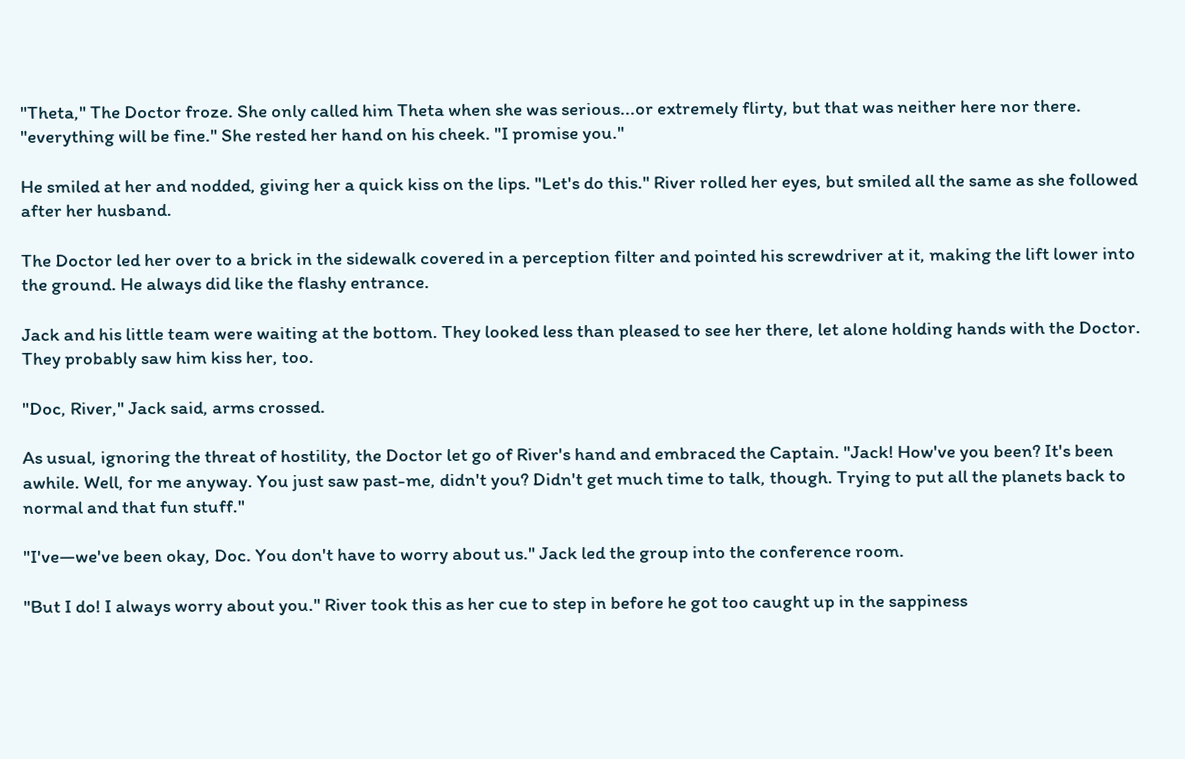"Theta," The Doctor froze. She only called him Theta when she was serious...or extremely flirty, but that was neither here nor there. "everything will be fine." She rested her hand on his cheek. "I promise you."

He smiled at her and nodded, giving her a quick kiss on the lips. "Let's do this." River rolled her eyes, but smiled all the same as she followed after her husband.

The Doctor led her over to a brick in the sidewalk covered in a perception filter and pointed his screwdriver at it, making the lift lower into the ground. He always did like the flashy entrance.

Jack and his little team were waiting at the bottom. They looked less than pleased to see her there, let alone holding hands with the Doctor. They probably saw him kiss her, too.

"Doc, River," Jack said, arms crossed.

As usual, ignoring the threat of hostility, the Doctor let go of River's hand and embraced the Captain. "Jack! How've you been? It's been awhile. Well, for me anyway. You just saw past-me, didn't you? Didn't get much time to talk, though. Trying to put all the planets back to normal and that fun stuff."

"I've—we've been okay, Doc. You don't have to worry about us." Jack led the group into the conference room.

"But I do! I always worry about you." River took this as her cue to step in before he got too caught up in the sappiness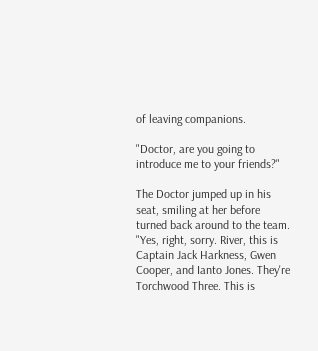of leaving companions.

"Doctor, are you going to introduce me to your friends?"

The Doctor jumped up in his seat, smiling at her before turned back around to the team. "Yes, right, sorry. River, this is Captain Jack Harkness, Gwen Cooper, and Ianto Jones. They're Torchwood Three. This is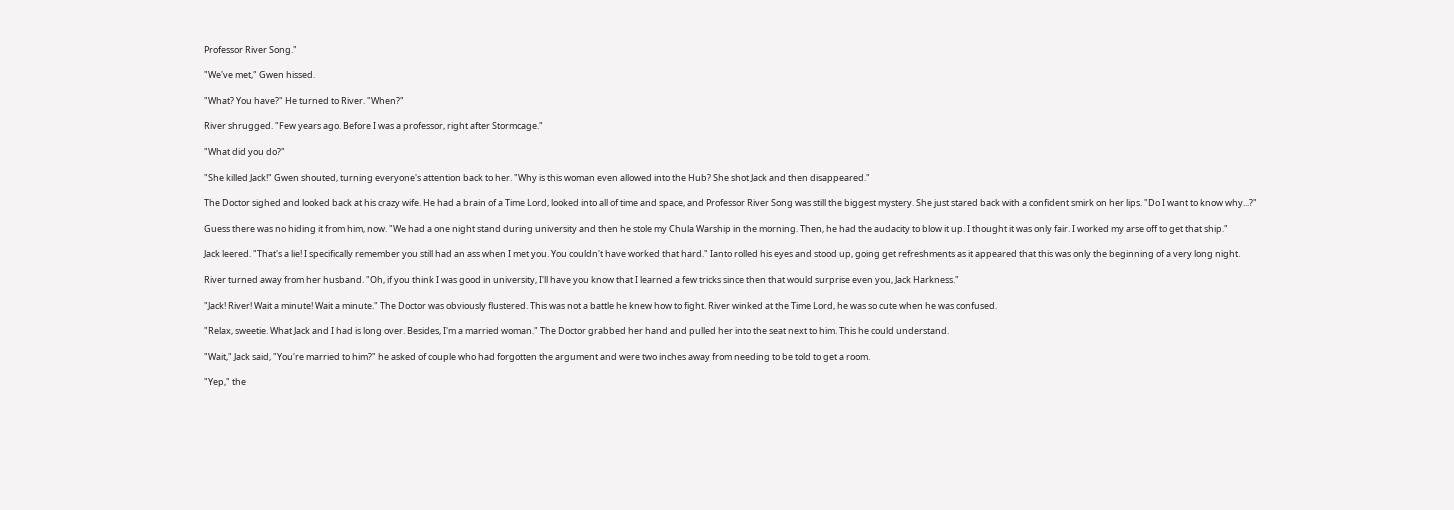Professor River Song."

"We've met," Gwen hissed.

"What? You have?" He turned to River. "When?"

River shrugged. "Few years ago. Before I was a professor, right after Stormcage."

"What did you do?"

"She killed Jack!" Gwen shouted, turning everyone's attention back to her. "Why is this woman even allowed into the Hub? She shot Jack and then disappeared."

The Doctor sighed and looked back at his crazy wife. He had a brain of a Time Lord, looked into all of time and space, and Professor River Song was still the biggest mystery. She just stared back with a confident smirk on her lips. "Do I want to know why...?"

Guess there was no hiding it from him, now. "We had a one night stand during university and then he stole my Chula Warship in the morning. Then, he had the audacity to blow it up. I thought it was only fair. I worked my arse off to get that ship."

Jack leered. "That's a lie! I specifically remember you still had an ass when I met you. You couldn't have worked that hard." Ianto rolled his eyes and stood up, going get refreshments as it appeared that this was only the beginning of a very long night.

River turned away from her husband. "Oh, if you think I was good in university, I'll have you know that I learned a few tricks since then that would surprise even you, Jack Harkness."

"Jack! River! Wait a minute! Wait a minute." The Doctor was obviously flustered. This was not a battle he knew how to fight. River winked at the Time Lord, he was so cute when he was confused.

"Relax, sweetie. What Jack and I had is long over. Besides, I'm a married woman." The Doctor grabbed her hand and pulled her into the seat next to him. This he could understand.

"Wait," Jack said, "You're married to him?" he asked of couple who had forgotten the argument and were two inches away from needing to be told to get a room.

"Yep," the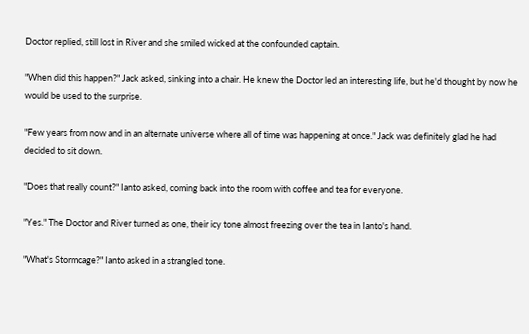Doctor replied, still lost in River and she smiled wicked at the confounded captain.

"When did this happen?" Jack asked, sinking into a chair. He knew the Doctor led an interesting life, but he'd thought by now he would be used to the surprise.

"Few years from now and in an alternate universe where all of time was happening at once." Jack was definitely glad he had decided to sit down.

"Does that really count?" Ianto asked, coming back into the room with coffee and tea for everyone.

"Yes." The Doctor and River turned as one, their icy tone almost freezing over the tea in Ianto's hand.

"What's Stormcage?" Ianto asked in a strangled tone.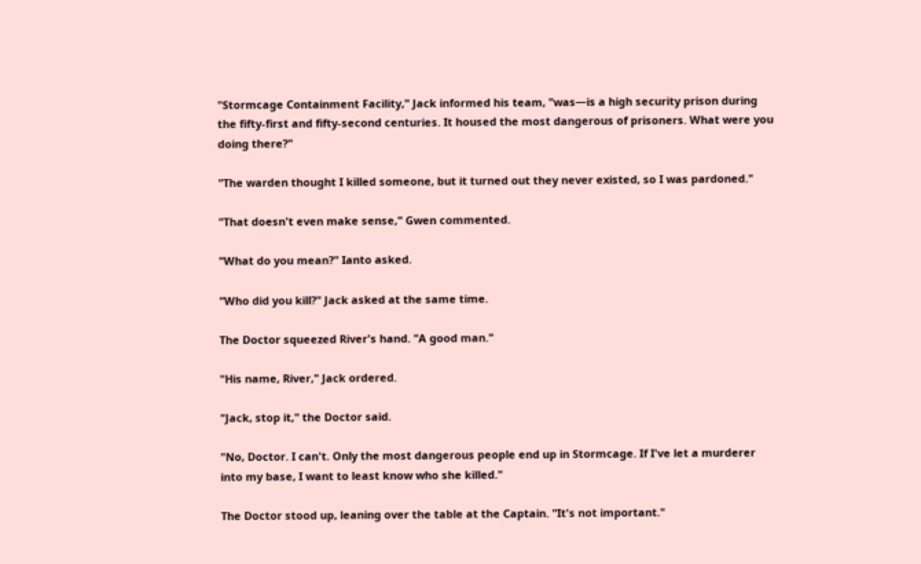"Stormcage Containment Facility," Jack informed his team, "was—is a high security prison during the fifty-first and fifty-second centuries. It housed the most dangerous of prisoners. What were you doing there?"

"The warden thought I killed someone, but it turned out they never existed, so I was pardoned."

"That doesn't even make sense," Gwen commented.

"What do you mean?" Ianto asked.

"Who did you kill?" Jack asked at the same time.

The Doctor squeezed River's hand. "A good man."

"His name, River," Jack ordered.

"Jack, stop it," the Doctor said.

"No, Doctor. I can't. Only the most dangerous people end up in Stormcage. If I've let a murderer into my base, I want to least know who she killed."

The Doctor stood up, leaning over the table at the Captain. "It's not important."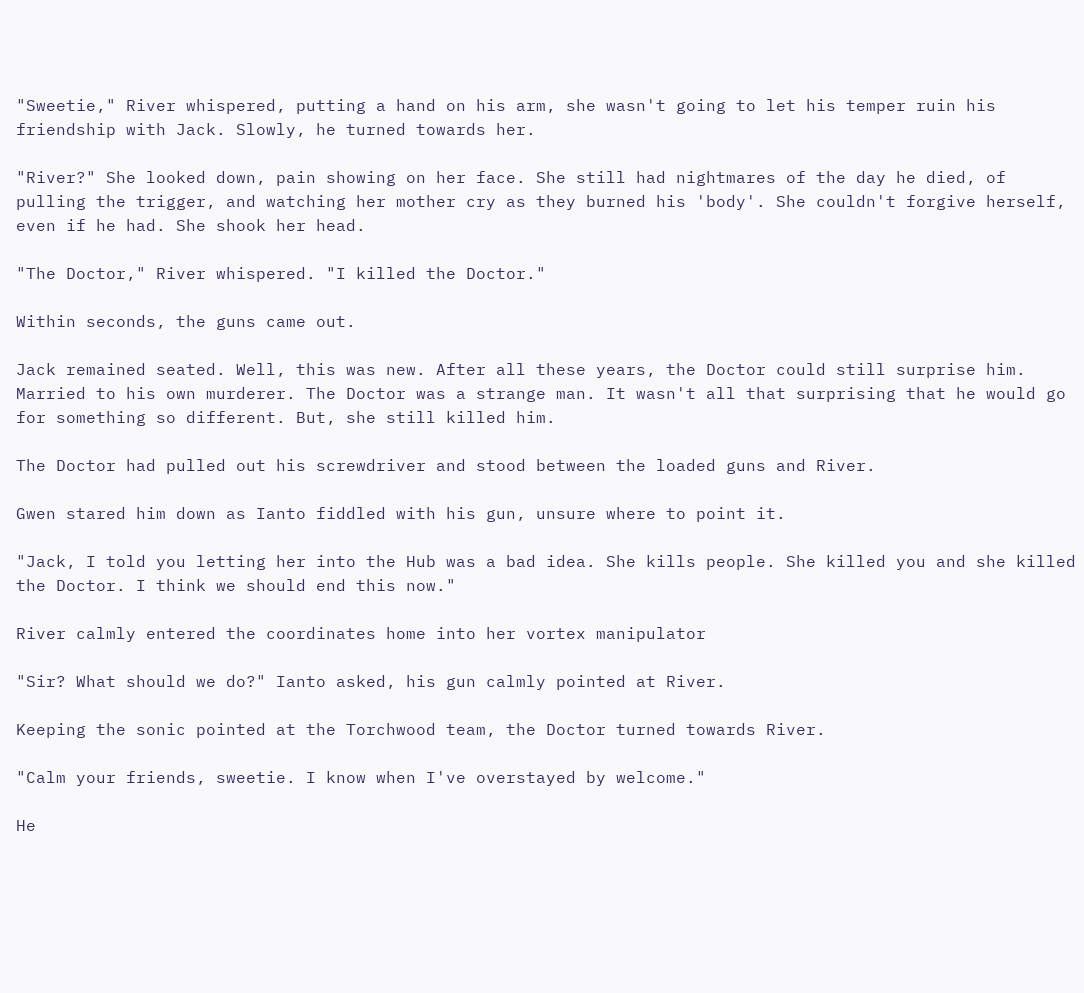"Sweetie," River whispered, putting a hand on his arm, she wasn't going to let his temper ruin his friendship with Jack. Slowly, he turned towards her.

"River?" She looked down, pain showing on her face. She still had nightmares of the day he died, of pulling the trigger, and watching her mother cry as they burned his 'body'. She couldn't forgive herself, even if he had. She shook her head.

"The Doctor," River whispered. "I killed the Doctor."

Within seconds, the guns came out.

Jack remained seated. Well, this was new. After all these years, the Doctor could still surprise him. Married to his own murderer. The Doctor was a strange man. It wasn't all that surprising that he would go for something so different. But, she still killed him.

The Doctor had pulled out his screwdriver and stood between the loaded guns and River.

Gwen stared him down as Ianto fiddled with his gun, unsure where to point it.

"Jack, I told you letting her into the Hub was a bad idea. She kills people. She killed you and she killed the Doctor. I think we should end this now."

River calmly entered the coordinates home into her vortex manipulator

"Sir? What should we do?" Ianto asked, his gun calmly pointed at River.

Keeping the sonic pointed at the Torchwood team, the Doctor turned towards River.

"Calm your friends, sweetie. I know when I've overstayed by welcome."

He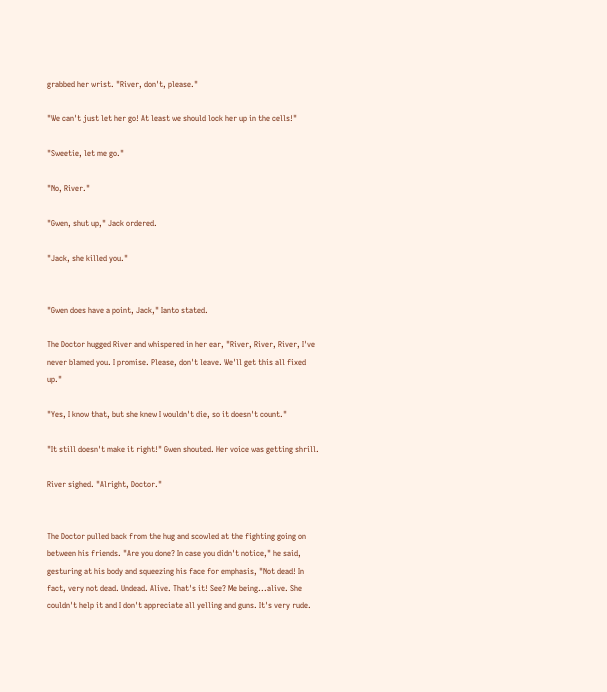grabbed her wrist. "River, don't, please."

"We can't just let her go! At least we should lock her up in the cells!"

"Sweetie, let me go."

"No, River."

"Gwen, shut up," Jack ordered.

"Jack, she killed you."


"Gwen does have a point, Jack," Ianto stated.

The Doctor hugged River and whispered in her ear, "River, River, River, I've never blamed you. I promise. Please, don't leave. We'll get this all fixed up."

"Yes, I know that, but she knew I wouldn't die, so it doesn't count."

"It still doesn't make it right!" Gwen shouted. Her voice was getting shrill.

River sighed. "Alright, Doctor."


The Doctor pulled back from the hug and scowled at the fighting going on between his friends. "Are you done? In case you didn't notice," he said, gesturing at his body and squeezing his face for emphasis, "Not dead! In fact, very not dead. Undead. Alive. That's it! See? Me being...alive. She couldn't help it and I don't appreciate all yelling and guns. It's very rude.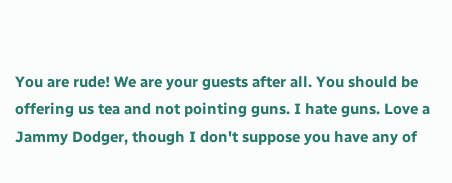You are rude! We are your guests after all. You should be offering us tea and not pointing guns. I hate guns. Love a Jammy Dodger, though I don't suppose you have any of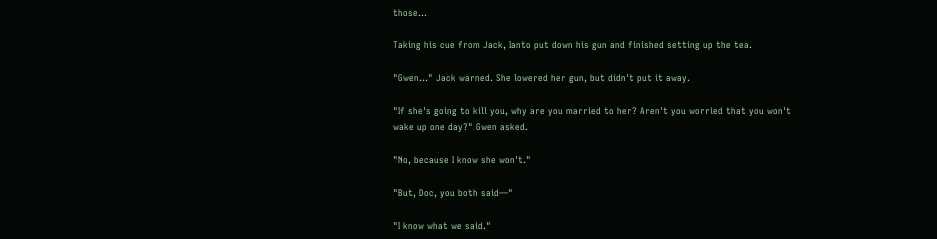those...

Taking his cue from Jack, Ianto put down his gun and finished setting up the tea.

"Gwen..." Jack warned. She lowered her gun, but didn't put it away.

"If she's going to kill you, why are you married to her? Aren't you worried that you won't wake up one day?" Gwen asked.

"No, because I know she won't."

"But, Doc, you both said—"

"I know what we said."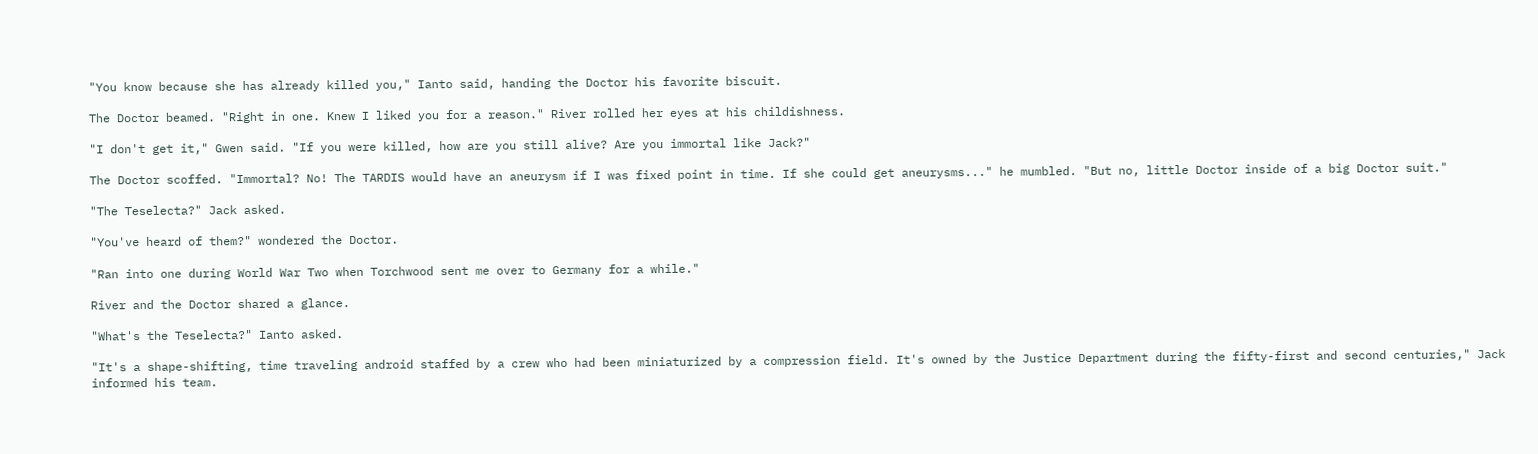"You know because she has already killed you," Ianto said, handing the Doctor his favorite biscuit.

The Doctor beamed. "Right in one. Knew I liked you for a reason." River rolled her eyes at his childishness.

"I don't get it," Gwen said. "If you were killed, how are you still alive? Are you immortal like Jack?"

The Doctor scoffed. "Immortal? No! The TARDIS would have an aneurysm if I was fixed point in time. If she could get aneurysms..." he mumbled. "But no, little Doctor inside of a big Doctor suit."

"The Teselecta?" Jack asked.

"You've heard of them?" wondered the Doctor.

"Ran into one during World War Two when Torchwood sent me over to Germany for a while."

River and the Doctor shared a glance.

"What's the Teselecta?" Ianto asked.

"It's a shape-shifting, time traveling android staffed by a crew who had been miniaturized by a compression field. It's owned by the Justice Department during the fifty-first and second centuries," Jack informed his team.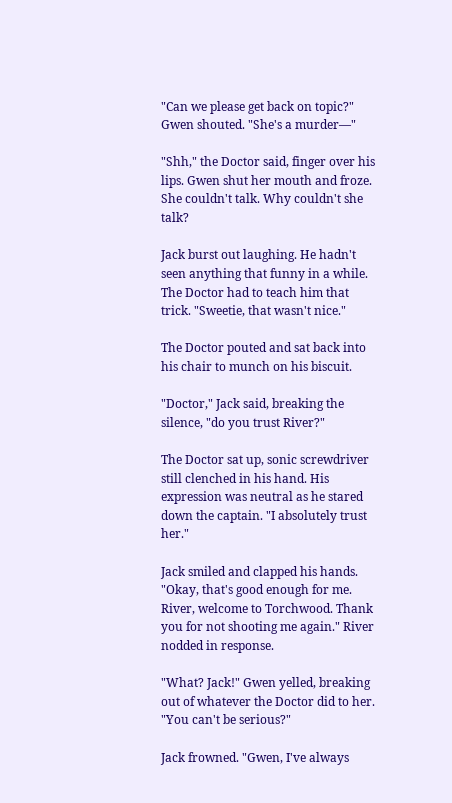"Can we please get back on topic?" Gwen shouted. "She's a murder—"

"Shh," the Doctor said, finger over his lips. Gwen shut her mouth and froze. She couldn't talk. Why couldn't she talk?

Jack burst out laughing. He hadn't seen anything that funny in a while. The Doctor had to teach him that trick. "Sweetie, that wasn't nice."

The Doctor pouted and sat back into his chair to munch on his biscuit.

"Doctor," Jack said, breaking the silence, "do you trust River?"

The Doctor sat up, sonic screwdriver still clenched in his hand. His expression was neutral as he stared down the captain. "I absolutely trust her."

Jack smiled and clapped his hands. "Okay, that's good enough for me. River, welcome to Torchwood. Thank you for not shooting me again." River nodded in response.

"What? Jack!" Gwen yelled, breaking out of whatever the Doctor did to her. "You can't be serious?"

Jack frowned. "Gwen, I've always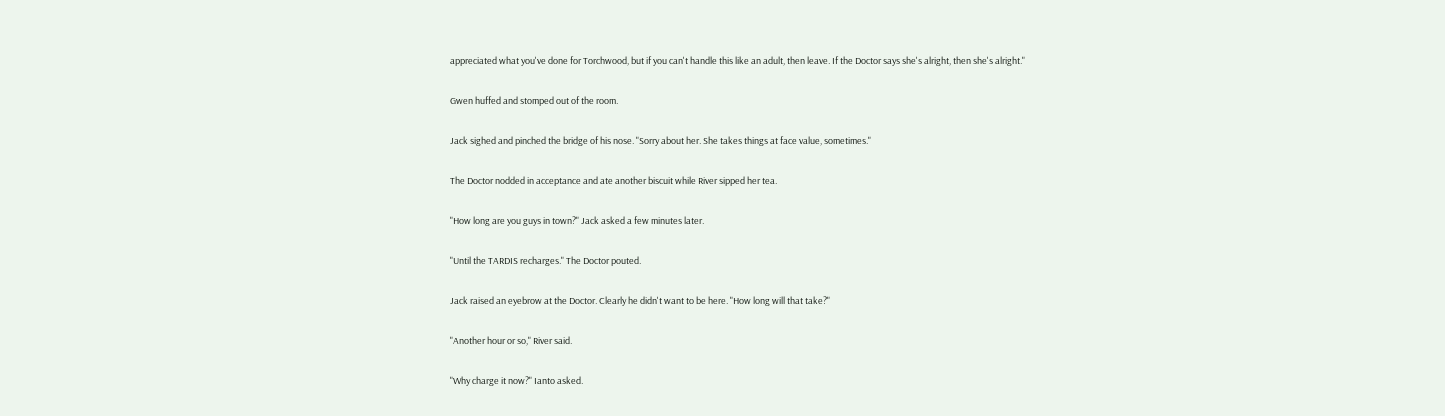appreciated what you've done for Torchwood, but if you can't handle this like an adult, then leave. If the Doctor says she's alright, then she's alright."

Gwen huffed and stomped out of the room.

Jack sighed and pinched the bridge of his nose. "Sorry about her. She takes things at face value, sometimes."

The Doctor nodded in acceptance and ate another biscuit while River sipped her tea.

"How long are you guys in town?" Jack asked a few minutes later.

"Until the TARDIS recharges." The Doctor pouted.

Jack raised an eyebrow at the Doctor. Clearly he didn't want to be here. "How long will that take?"

"Another hour or so," River said.

"Why charge it now?" Ianto asked.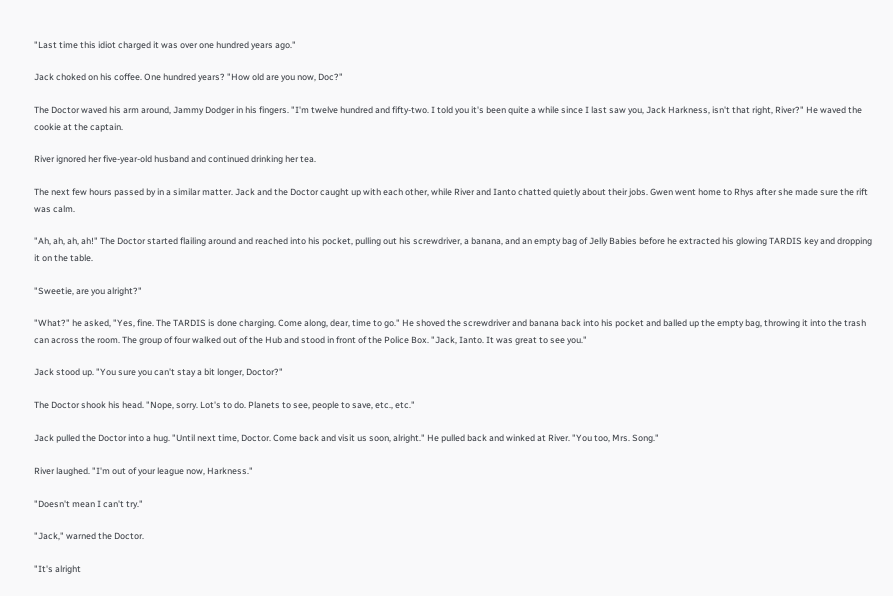"Last time this idiot charged it was over one hundred years ago."

Jack choked on his coffee. One hundred years? "How old are you now, Doc?"

The Doctor waved his arm around, Jammy Dodger in his fingers. "I'm twelve hundred and fifty-two. I told you it's been quite a while since I last saw you, Jack Harkness, isn't that right, River?" He waved the cookie at the captain.

River ignored her five-year-old husband and continued drinking her tea.

The next few hours passed by in a similar matter. Jack and the Doctor caught up with each other, while River and Ianto chatted quietly about their jobs. Gwen went home to Rhys after she made sure the rift was calm.

"Ah, ah, ah, ah!" The Doctor started flailing around and reached into his pocket, pulling out his screwdriver, a banana, and an empty bag of Jelly Babies before he extracted his glowing TARDIS key and dropping it on the table.

"Sweetie, are you alright?"

"What?" he asked, "Yes, fine. The TARDIS is done charging. Come along, dear, time to go." He shoved the screwdriver and banana back into his pocket and balled up the empty bag, throwing it into the trash can across the room. The group of four walked out of the Hub and stood in front of the Police Box. "Jack, Ianto. It was great to see you."

Jack stood up. "You sure you can't stay a bit longer, Doctor?"

The Doctor shook his head. "Nope, sorry. Lot's to do. Planets to see, people to save, etc., etc."

Jack pulled the Doctor into a hug. "Until next time, Doctor. Come back and visit us soon, alright." He pulled back and winked at River. "You too, Mrs. Song."

River laughed. "I'm out of your league now, Harkness."

"Doesn't mean I can't try."

"Jack," warned the Doctor.

"It's alright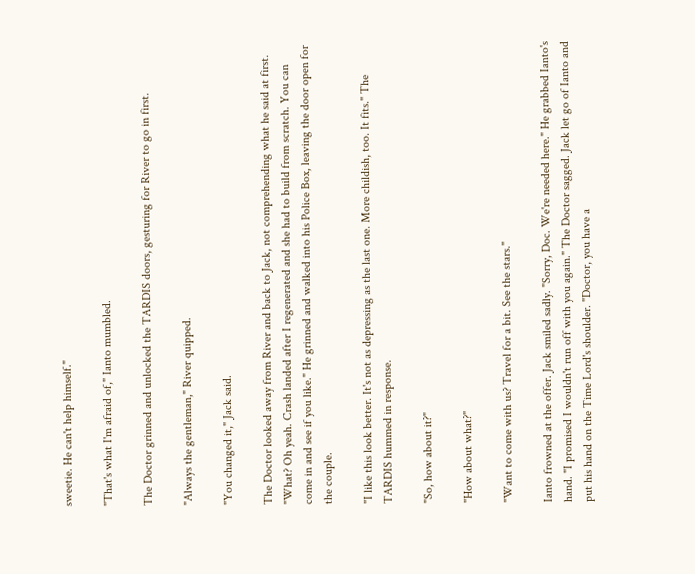sweetie. He can't help himself."

"That's what I'm afraid of," Ianto mumbled.

The Doctor grinned and unlocked the TARDIS doors, gesturing for River to go in first.

"Always the gentleman," River quipped.

"You changed it," Jack said.

The Doctor looked away from River and back to Jack, not comprehending what he said at first. "What? Oh yeah. Crash landed after I regenerated and she had to build from scratch. You can come in and see if you like." He grinned and walked into his Police Box, leaving the door open for the couple.

"I like this look better. It's not as depressing as the last one. More childish, too. It fits." The TARDIS hummed in response.

"So, how about it?"

"How about what?"

"Want to come with us? Travel for a bit. See the stars."

Ianto frowned at the offer. Jack smiled sadly. "Sorry, Doc. We're needed here." He grabbed Ianto's hand. "I promised I wouldn't run off with you again." The Doctor sagged. Jack let go of Ianto and put his hand on the Time Lord's shoulder. "Doctor, you have a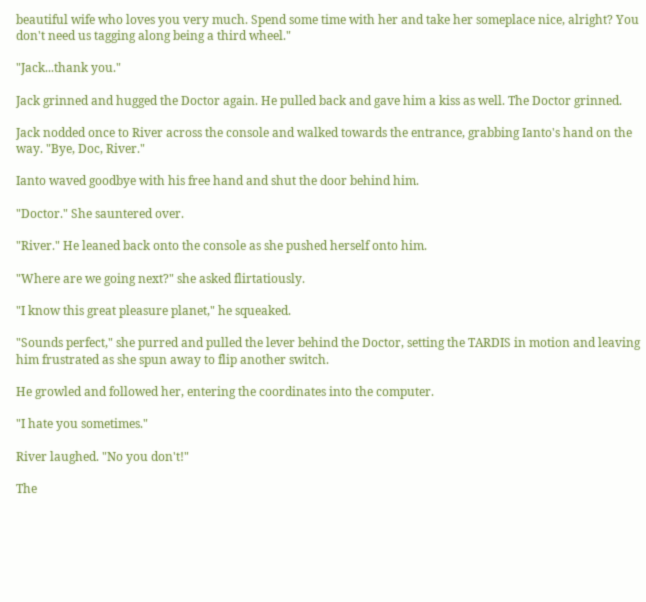beautiful wife who loves you very much. Spend some time with her and take her someplace nice, alright? You don't need us tagging along being a third wheel."

"Jack...thank you."

Jack grinned and hugged the Doctor again. He pulled back and gave him a kiss as well. The Doctor grinned.

Jack nodded once to River across the console and walked towards the entrance, grabbing Ianto's hand on the way. "Bye, Doc, River."

Ianto waved goodbye with his free hand and shut the door behind him.

"Doctor." She sauntered over.

"River." He leaned back onto the console as she pushed herself onto him.

"Where are we going next?" she asked flirtatiously.

"I know this great pleasure planet," he squeaked.

"Sounds perfect," she purred and pulled the lever behind the Doctor, setting the TARDIS in motion and leaving him frustrated as she spun away to flip another switch.

He growled and followed her, entering the coordinates into the computer.

"I hate you sometimes."

River laughed. "No you don't!"

The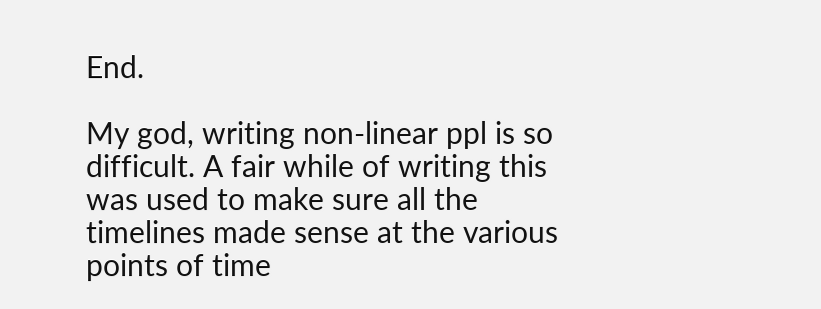End.

My god, writing non-linear ppl is so difficult. A fair while of writing this was used to make sure all the timelines made sense at the various points of time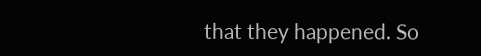that they happened. So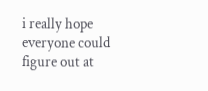i really hope everyone could figure out at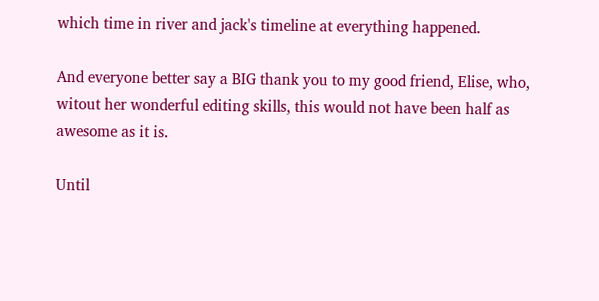which time in river and jack's timeline at everything happened.

And everyone better say a BIG thank you to my good friend, Elise, who, witout her wonderful editing skills, this would not have been half as awesome as it is.

Until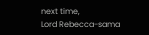next time,
Lord Rebecca-sama